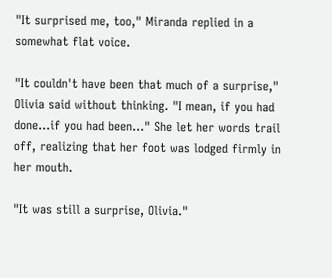"It surprised me, too," Miranda replied in a somewhat flat voice.

"It couldn't have been that much of a surprise," Olivia said without thinking. "I mean, if you had done…if you had been…" She let her words trail off, realizing that her foot was lodged firmly in her mouth.

"It was still a surprise, Olivia."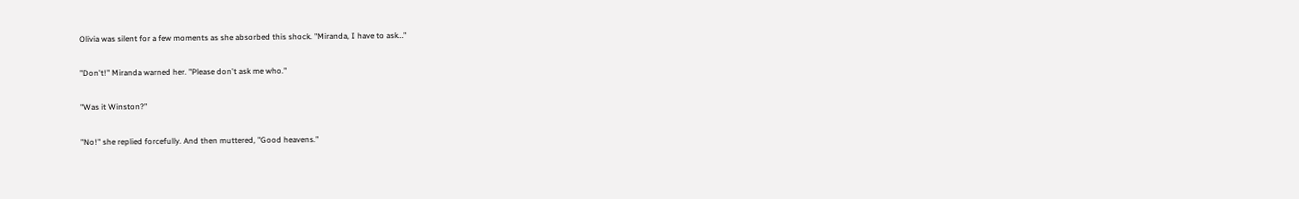Olivia was silent for a few moments as she absorbed this shock. "Miranda, I have to ask…"

"Don't!" Miranda warned her. "Please don't ask me who."

"Was it Winston?"

"No!" she replied forcefully. And then muttered, "Good heavens."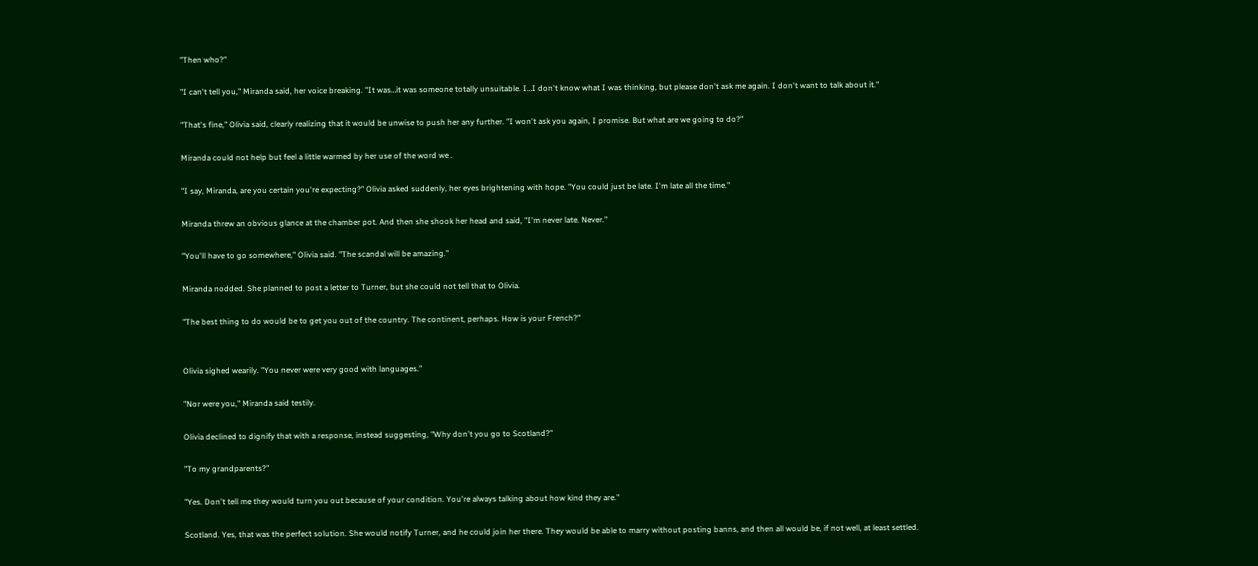"Then who?"

"I can't tell you," Miranda said, her voice breaking. "It was…it was someone totally unsuitable. I…I don't know what I was thinking, but please don't ask me again. I don't want to talk about it."

"That's fine," Olivia said, clearly realizing that it would be unwise to push her any further. "I won't ask you again, I promise. But what are we going to do?"

Miranda could not help but feel a little warmed by her use of the word we .

"I say, Miranda, are you certain you're expecting?" Olivia asked suddenly, her eyes brightening with hope. "You could just be late. I'm late all the time."

Miranda threw an obvious glance at the chamber pot. And then she shook her head and said, "I'm never late. Never."

"You'll have to go somewhere," Olivia said. "The scandal will be amazing."

Miranda nodded. She planned to post a letter to Turner, but she could not tell that to Olivia.

"The best thing to do would be to get you out of the country. The continent, perhaps. How is your French?"


Olivia sighed wearily. "You never were very good with languages."

"Nor were you," Miranda said testily.

Olivia declined to dignify that with a response, instead suggesting, "Why don't you go to Scotland?"

"To my grandparents?"

"Yes. Don't tell me they would turn you out because of your condition. You're always talking about how kind they are."

Scotland. Yes, that was the perfect solution. She would notify Turner, and he could join her there. They would be able to marry without posting banns, and then all would be, if not well, at least settled.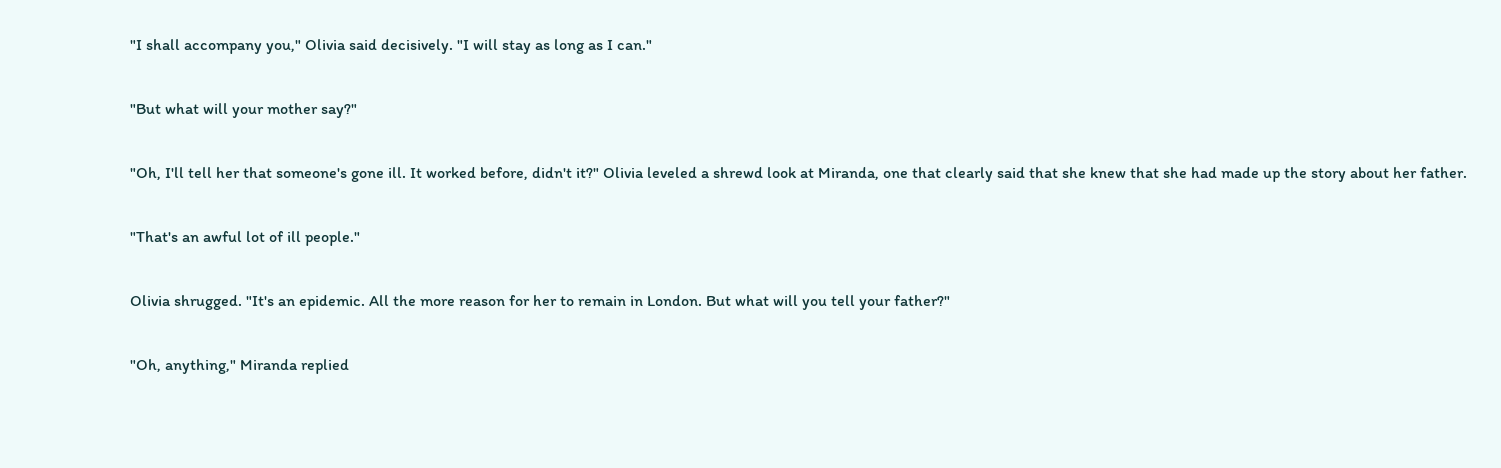"I shall accompany you," Olivia said decisively. "I will stay as long as I can."

"But what will your mother say?"

"Oh, I'll tell her that someone's gone ill. It worked before, didn't it?" Olivia leveled a shrewd look at Miranda, one that clearly said that she knew that she had made up the story about her father.

"That's an awful lot of ill people."

Olivia shrugged. "It's an epidemic. All the more reason for her to remain in London. But what will you tell your father?"

"Oh, anything," Miranda replied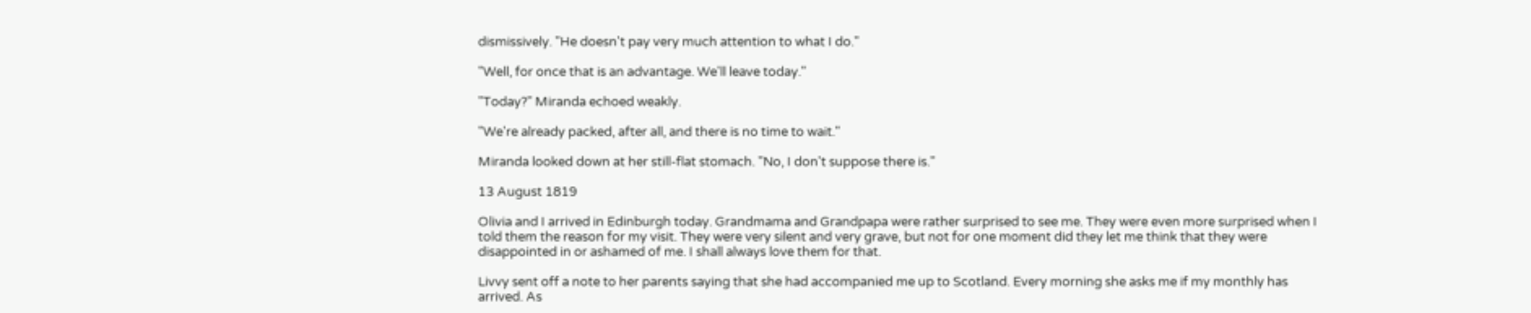dismissively. "He doesn't pay very much attention to what I do."

"Well, for once that is an advantage. We'll leave today."

"Today?" Miranda echoed weakly.

"We're already packed, after all, and there is no time to wait."

Miranda looked down at her still-flat stomach. "No, I don't suppose there is."

13 August 1819

Olivia and I arrived in Edinburgh today. Grandmama and Grandpapa were rather surprised to see me. They were even more surprised when I told them the reason for my visit. They were very silent and very grave, but not for one moment did they let me think that they were disappointed in or ashamed of me. I shall always love them for that.

Livvy sent off a note to her parents saying that she had accompanied me up to Scotland. Every morning she asks me if my monthly has arrived. As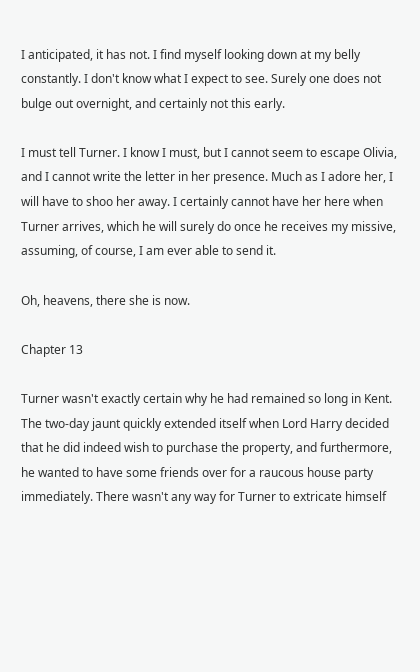I anticipated, it has not. I find myself looking down at my belly constantly. I don't know what I expect to see. Surely one does not bulge out overnight, and certainly not this early.

I must tell Turner. I know I must, but I cannot seem to escape Olivia, and I cannot write the letter in her presence. Much as I adore her, I will have to shoo her away. I certainly cannot have her here when Turner arrives, which he will surely do once he receives my missive, assuming, of course, I am ever able to send it.

Oh, heavens, there she is now.

Chapter 13

Turner wasn't exactly certain why he had remained so long in Kent. The two-day jaunt quickly extended itself when Lord Harry decided that he did indeed wish to purchase the property, and furthermore, he wanted to have some friends over for a raucous house party immediately. There wasn't any way for Turner to extricate himself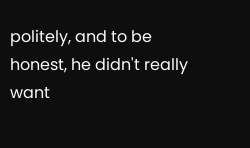politely, and to be honest, he didn't really want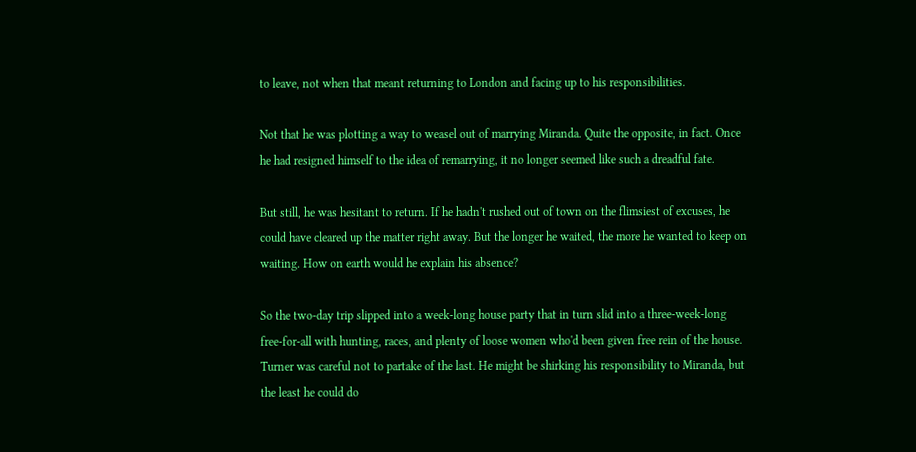to leave, not when that meant returning to London and facing up to his responsibilities.

Not that he was plotting a way to weasel out of marrying Miranda. Quite the opposite, in fact. Once he had resigned himself to the idea of remarrying, it no longer seemed like such a dreadful fate.

But still, he was hesitant to return. If he hadn't rushed out of town on the flimsiest of excuses, he could have cleared up the matter right away. But the longer he waited, the more he wanted to keep on waiting. How on earth would he explain his absence?

So the two-day trip slipped into a week-long house party that in turn slid into a three-week-long free-for-all with hunting, races, and plenty of loose women who'd been given free rein of the house. Turner was careful not to partake of the last. He might be shirking his responsibility to Miranda, but the least he could do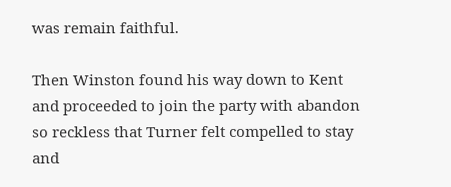was remain faithful.

Then Winston found his way down to Kent and proceeded to join the party with abandon so reckless that Turner felt compelled to stay and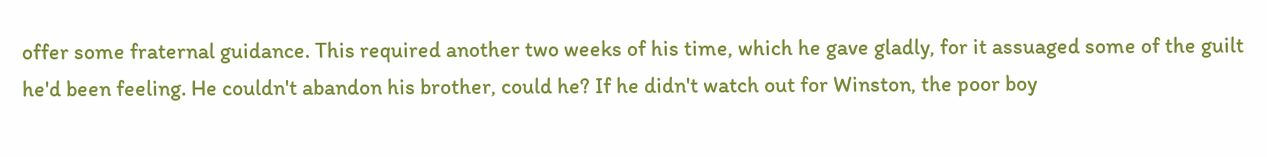offer some fraternal guidance. This required another two weeks of his time, which he gave gladly, for it assuaged some of the guilt he'd been feeling. He couldn't abandon his brother, could he? If he didn't watch out for Winston, the poor boy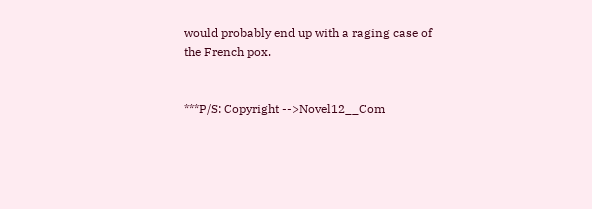would probably end up with a raging case of the French pox.


***P/S: Copyright -->Novel12__Com